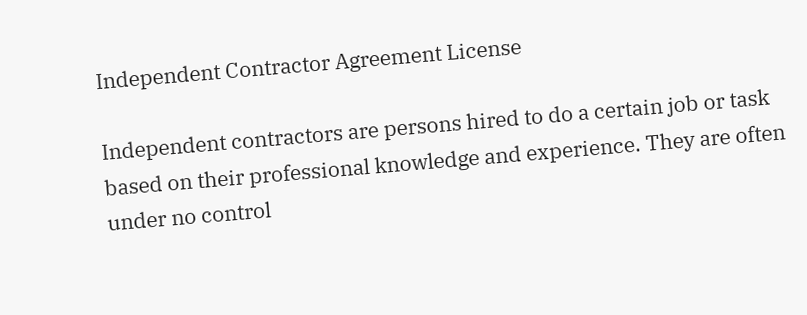Independent Contractor Agreement License

Independent contractors are persons hired to do a certain job or task based on their professional knowledge and experience. They are often under no control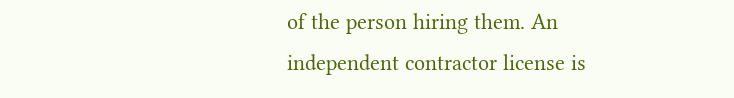of the person hiring them. An independent contractor license is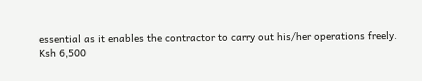essential as it enables the contractor to carry out his/her operations freely.
Ksh 6,500